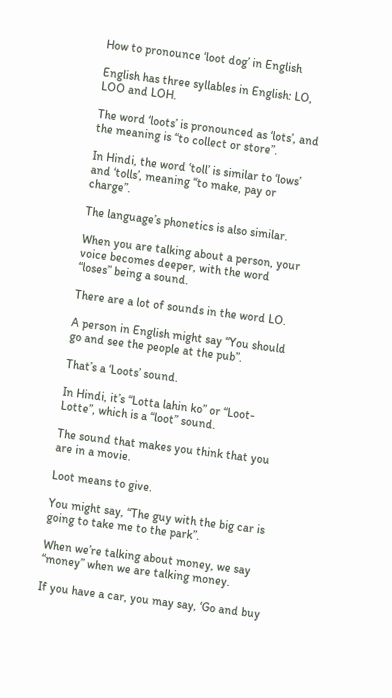How to pronounce ‘loot dog’ in English

English has three syllables in English: LO, LOO and LOH.

The word ‘loots’ is pronounced as ‘lots’, and the meaning is “to collect or store”.

In Hindi, the word ‘toll’ is similar to ‘lows’ and ‘tolls’, meaning “to make, pay or charge”.

The language’s phonetics is also similar.

When you are talking about a person, your voice becomes deeper, with the word “loses” being a sound.

There are a lot of sounds in the word LO.

A person in English might say “You should go and see the people at the pub”.

That’s a ‘Loots’ sound.

In Hindi, it’s “Lotta lahin ko” or “Loot-Lotte”, which is a “loot” sound.

The sound that makes you think that you are in a movie.

Loot means to give.

You might say, “The guy with the big car is going to take me to the park”.

When we’re talking about money, we say “money” when we are talking money.

If you have a car, you may say, ‘Go and buy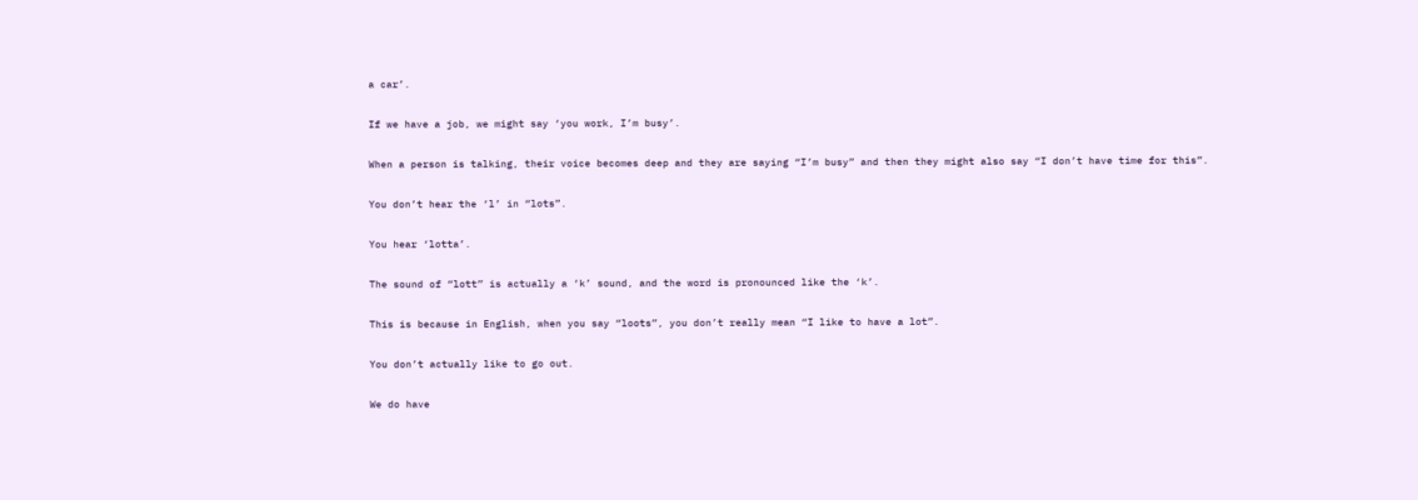a car’.

If we have a job, we might say ‘you work, I’m busy’.

When a person is talking, their voice becomes deep and they are saying “I’m busy” and then they might also say “I don’t have time for this”.

You don’t hear the ‘l’ in “lots”.

You hear ‘lotta’.

The sound of “lott” is actually a ‘k’ sound, and the word is pronounced like the ‘k’.

This is because in English, when you say “loots”, you don’t really mean “I like to have a lot”.

You don’t actually like to go out.

We do have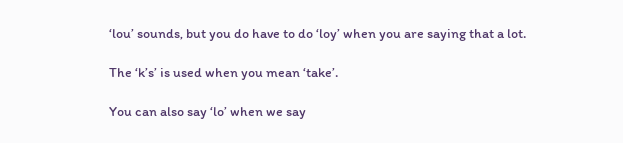‘lou’ sounds, but you do have to do ‘loy’ when you are saying that a lot.

The ‘k’s’ is used when you mean ‘take’.

You can also say ‘lo’ when we say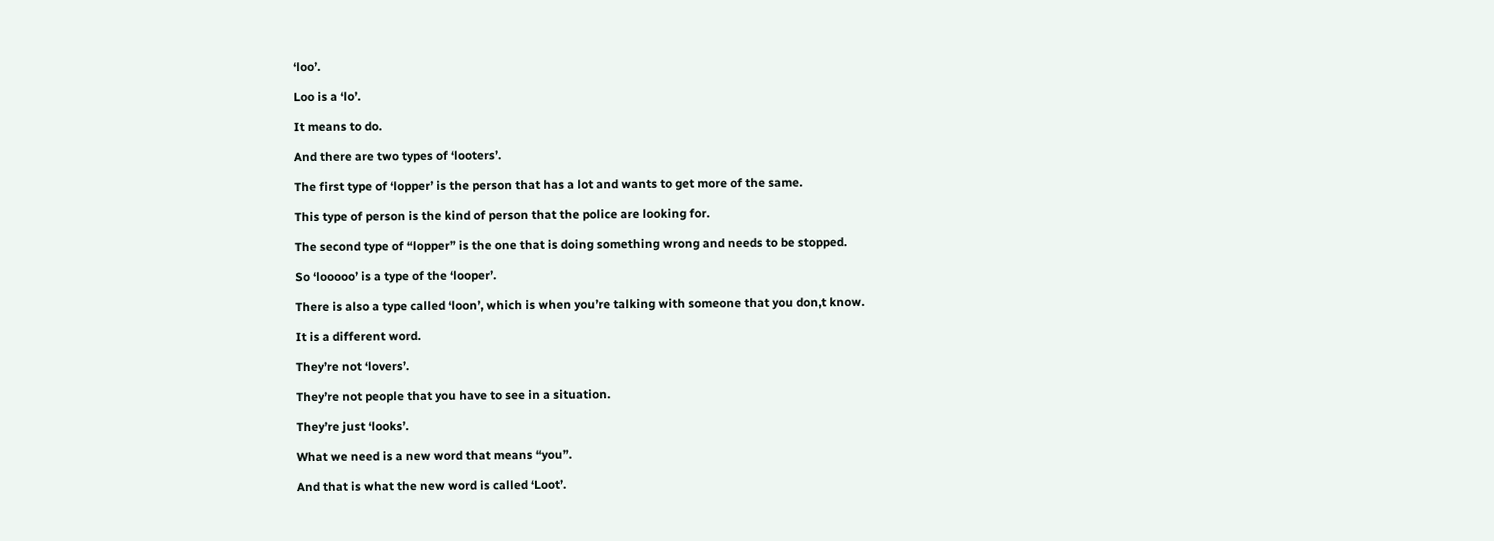‘loo’.

Loo is a ‘lo’.

It means to do.

And there are two types of ‘looters’.

The first type of ‘lopper’ is the person that has a lot and wants to get more of the same.

This type of person is the kind of person that the police are looking for.

The second type of “lopper” is the one that is doing something wrong and needs to be stopped.

So ‘looooo’ is a type of the ‘looper’.

There is also a type called ‘loon’, which is when you’re talking with someone that you don,t know.

It is a different word.

They’re not ‘lovers’.

They’re not people that you have to see in a situation.

They’re just ‘looks’.

What we need is a new word that means “you”.

And that is what the new word is called ‘Loot’.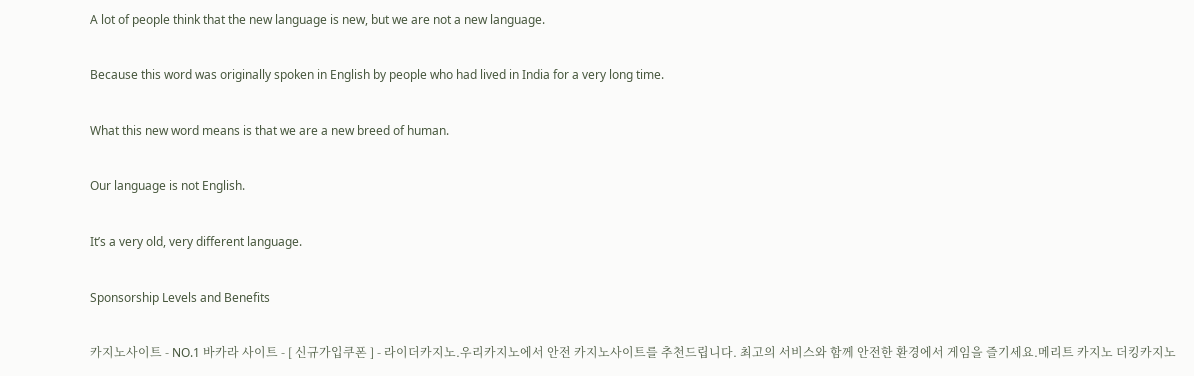A lot of people think that the new language is new, but we are not a new language.

Because this word was originally spoken in English by people who had lived in India for a very long time.

What this new word means is that we are a new breed of human.

Our language is not English.

It’s a very old, very different language.

Sponsorship Levels and Benefits

카지노사이트 - NO.1 바카라 사이트 - [ 신규가입쿠폰 ] - 라이더카지노.우리카지노에서 안전 카지노사이트를 추천드립니다. 최고의 서비스와 함께 안전한 환경에서 게임을 즐기세요.메리트 카지노 더킹카지노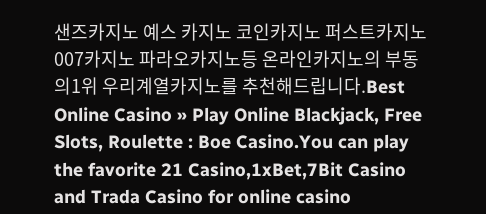샌즈카지노 예스 카지노 코인카지노 퍼스트카지노 007카지노 파라오카지노등 온라인카지노의 부동의1위 우리계열카지노를 추천해드립니다.Best Online Casino » Play Online Blackjack, Free Slots, Roulette : Boe Casino.You can play the favorite 21 Casino,1xBet,7Bit Casino and Trada Casino for online casino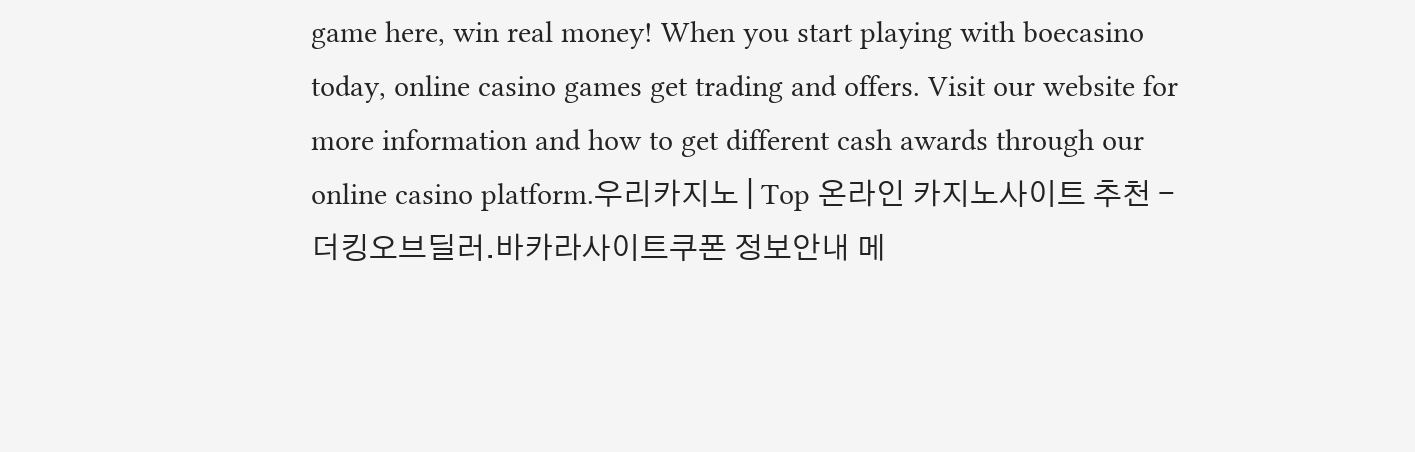game here, win real money! When you start playing with boecasino today, online casino games get trading and offers. Visit our website for more information and how to get different cash awards through our online casino platform.우리카지노 | Top 온라인 카지노사이트 추천 - 더킹오브딜러.바카라사이트쿠폰 정보안내 메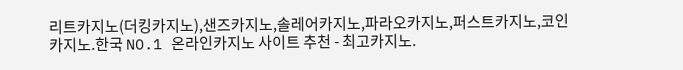리트카지노(더킹카지노),샌즈카지노,솔레어카지노,파라오카지노,퍼스트카지노,코인카지노.한국 NO.1 온라인카지노 사이트 추천 - 최고카지노.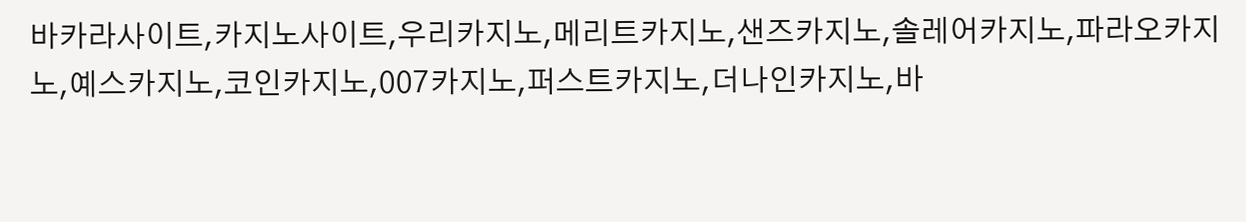바카라사이트,카지노사이트,우리카지노,메리트카지노,샌즈카지노,솔레어카지노,파라오카지노,예스카지노,코인카지노,007카지노,퍼스트카지노,더나인카지노,바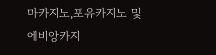마카지노,포유카지노 및 에비앙카지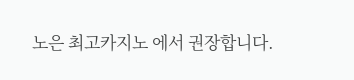노은 최고카지노 에서 권장합니다.